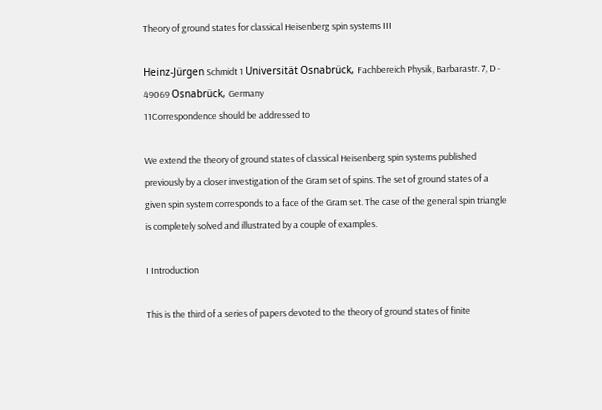Theory of ground states for classical Heisenberg spin systems III

Heinz-Jürgen Schmidt 1 Universität Osnabrück, Fachbereich Physik, Barbarastr. 7, D - 49069 Osnabrück, Germany
11Correspondence should be addressed to

We extend the theory of ground states of classical Heisenberg spin systems published previously by a closer investigation of the Gram set of spins. The set of ground states of a given spin system corresponds to a face of the Gram set. The case of the general spin triangle is completely solved and illustrated by a couple of examples.

I Introduction

This is the third of a series of papers devoted to the theory of ground states of finite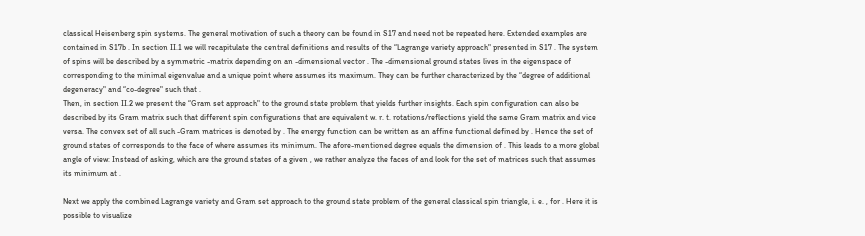classical Heisenberg spin systems. The general motivation of such a theory can be found in S17 and need not be repeated here. Extended examples are contained in S17b . In section II.1 we will recapitulate the central definitions and results of the “Lagrange variety approach" presented in S17 . The system of spins will be described by a symmetric -matrix depending on an -dimensional vector . The -dimensional ground states lives in the eigenspace of corresponding to the minimal eigenvalue and a unique point where assumes its maximum. They can be further characterized by the “degree of additional degeneracy" and “co-degree" such that .
Then, in section II.2 we present the “Gram set approach" to the ground state problem that yields further insights. Each spin configuration can also be described by its Gram matrix such that different spin configurations that are equivalent w. r. t. rotations/reflections yield the same Gram matrix and vice versa. The convex set of all such -Gram matrices is denoted by . The energy function can be written as an affine functional defined by . Hence the set of ground states of corresponds to the face of where assumes its minimum. The afore-mentioned degree equals the dimension of . This leads to a more global angle of view: Instead of asking, which are the ground states of a given , we rather analyze the faces of and look for the set of matrices such that assumes its minimum at .

Next we apply the combined Lagrange variety and Gram set approach to the ground state problem of the general classical spin triangle, i. e. , for . Here it is possible to visualize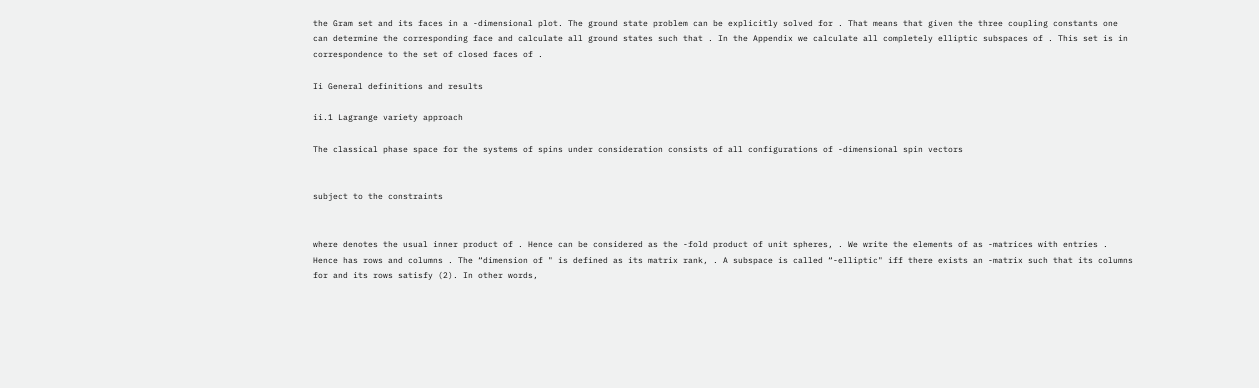the Gram set and its faces in a -dimensional plot. The ground state problem can be explicitly solved for . That means that given the three coupling constants one can determine the corresponding face and calculate all ground states such that . In the Appendix we calculate all completely elliptic subspaces of . This set is in correspondence to the set of closed faces of .

Ii General definitions and results

ii.1 Lagrange variety approach

The classical phase space for the systems of spins under consideration consists of all configurations of -dimensional spin vectors


subject to the constraints


where denotes the usual inner product of . Hence can be considered as the -fold product of unit spheres, . We write the elements of as -matrices with entries . Hence has rows and columns . The “dimension of " is defined as its matrix rank, . A subspace is called “-elliptic" iff there exists an -matrix such that its columns for and its rows satisfy (2). In other words,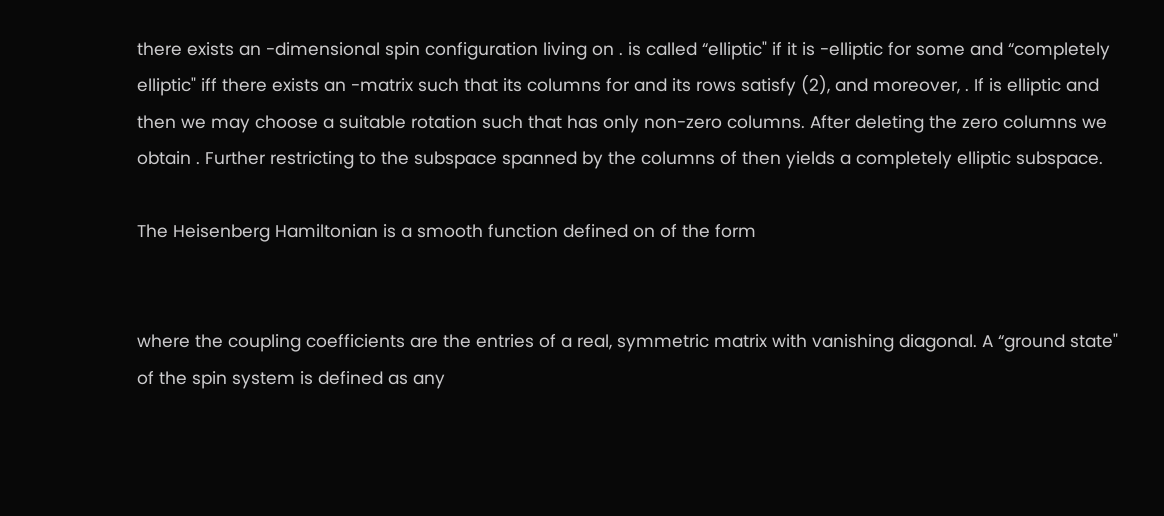there exists an -dimensional spin configuration living on . is called “elliptic" if it is -elliptic for some and “completely elliptic" iff there exists an -matrix such that its columns for and its rows satisfy (2), and moreover, . If is elliptic and then we may choose a suitable rotation such that has only non-zero columns. After deleting the zero columns we obtain . Further restricting to the subspace spanned by the columns of then yields a completely elliptic subspace.

The Heisenberg Hamiltonian is a smooth function defined on of the form


where the coupling coefficients are the entries of a real, symmetric matrix with vanishing diagonal. A “ground state" of the spin system is defined as any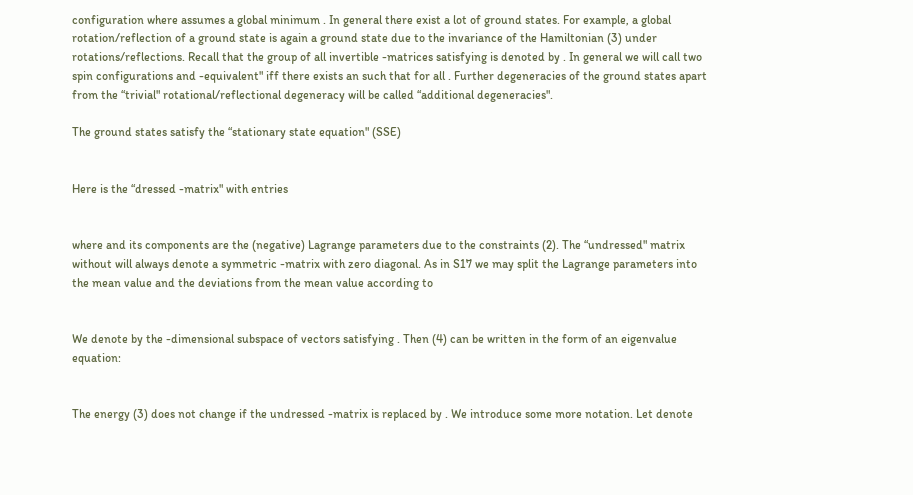configuration where assumes a global minimum . In general there exist a lot of ground states. For example, a global rotation/reflection of a ground state is again a ground state due to the invariance of the Hamiltonian (3) under rotations/reflections. Recall that the group of all invertible -matrices satisfying is denoted by . In general we will call two spin configurations and -equivalent" iff there exists an such that for all . Further degeneracies of the ground states apart from the “trivial" rotational/reflectional degeneracy will be called “additional degeneracies".

The ground states satisfy the “stationary state equation" (SSE)


Here is the “dressed -matrix" with entries


where and its components are the (negative) Lagrange parameters due to the constraints (2). The “undressed" matrix without will always denote a symmetric -matrix with zero diagonal. As in S17 we may split the Lagrange parameters into the mean value and the deviations from the mean value according to


We denote by the -dimensional subspace of vectors satisfying . Then (4) can be written in the form of an eigenvalue equation:


The energy (3) does not change if the undressed -matrix is replaced by . We introduce some more notation. Let denote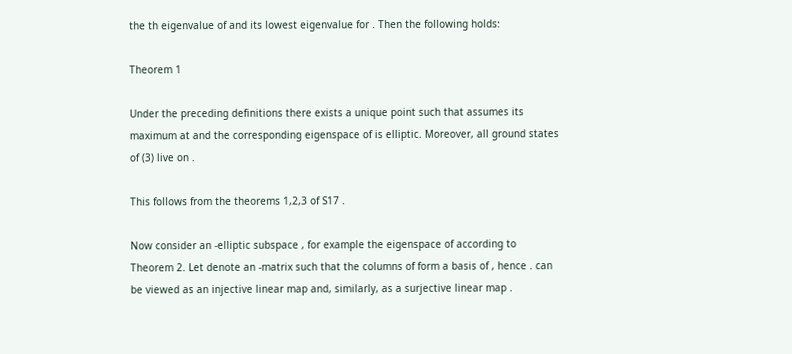the th eigenvalue of and its lowest eigenvalue for . Then the following holds:

Theorem 1

Under the preceding definitions there exists a unique point such that assumes its maximum at and the corresponding eigenspace of is elliptic. Moreover, all ground states of (3) live on .

This follows from the theorems 1,2,3 of S17 .

Now consider an -elliptic subspace , for example the eigenspace of according to Theorem 2. Let denote an -matrix such that the columns of form a basis of , hence . can be viewed as an injective linear map and, similarly, as a surjective linear map .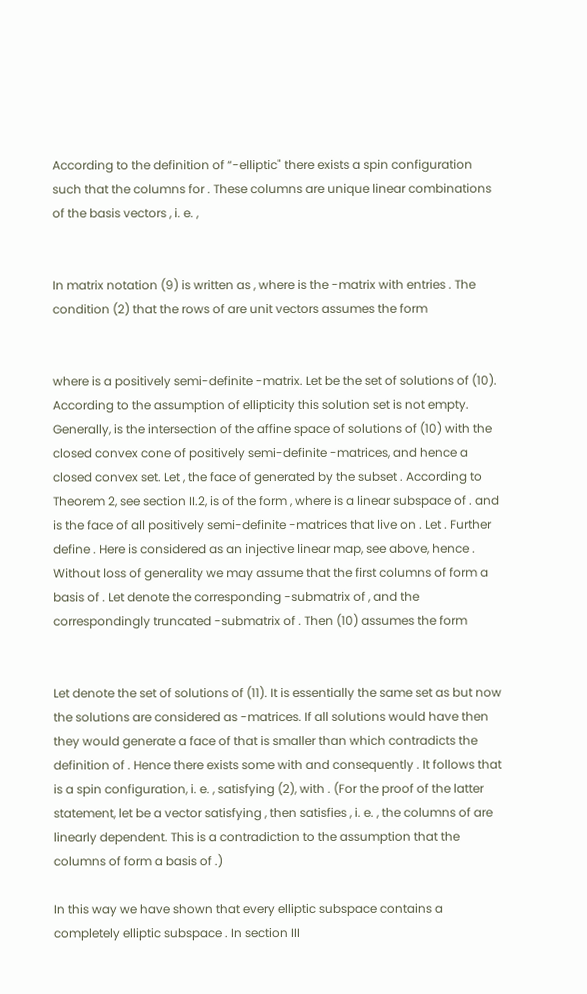According to the definition of “-elliptic" there exists a spin configuration such that the columns for . These columns are unique linear combinations of the basis vectors , i. e. ,


In matrix notation (9) is written as , where is the -matrix with entries . The condition (2) that the rows of are unit vectors assumes the form


where is a positively semi-definite -matrix. Let be the set of solutions of (10). According to the assumption of ellipticity this solution set is not empty. Generally, is the intersection of the affine space of solutions of (10) with the closed convex cone of positively semi-definite -matrices, and hence a closed convex set. Let , the face of generated by the subset . According to Theorem 2, see section II.2, is of the form , where is a linear subspace of . and is the face of all positively semi-definite -matrices that live on . Let . Further define . Here is considered as an injective linear map, see above, hence . Without loss of generality we may assume that the first columns of form a basis of . Let denote the corresponding -submatrix of , and the correspondingly truncated -submatrix of . Then (10) assumes the form


Let denote the set of solutions of (11). It is essentially the same set as but now the solutions are considered as -matrices. If all solutions would have then they would generate a face of that is smaller than which contradicts the definition of . Hence there exists some with and consequently . It follows that is a spin configuration, i. e. , satisfying (2), with . (For the proof of the latter statement, let be a vector satisfying , then satisfies , i. e. , the columns of are linearly dependent. This is a contradiction to the assumption that the columns of form a basis of .)

In this way we have shown that every elliptic subspace contains a completely elliptic subspace . In section III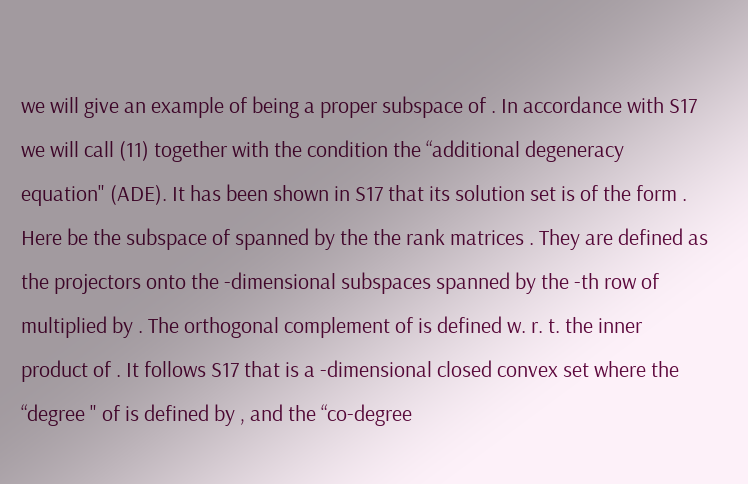we will give an example of being a proper subspace of . In accordance with S17 we will call (11) together with the condition the “additional degeneracy equation" (ADE). It has been shown in S17 that its solution set is of the form . Here be the subspace of spanned by the the rank matrices . They are defined as the projectors onto the -dimensional subspaces spanned by the -th row of multiplied by . The orthogonal complement of is defined w. r. t. the inner product of . It follows S17 that is a -dimensional closed convex set where the “degree " of is defined by , and the “co-degree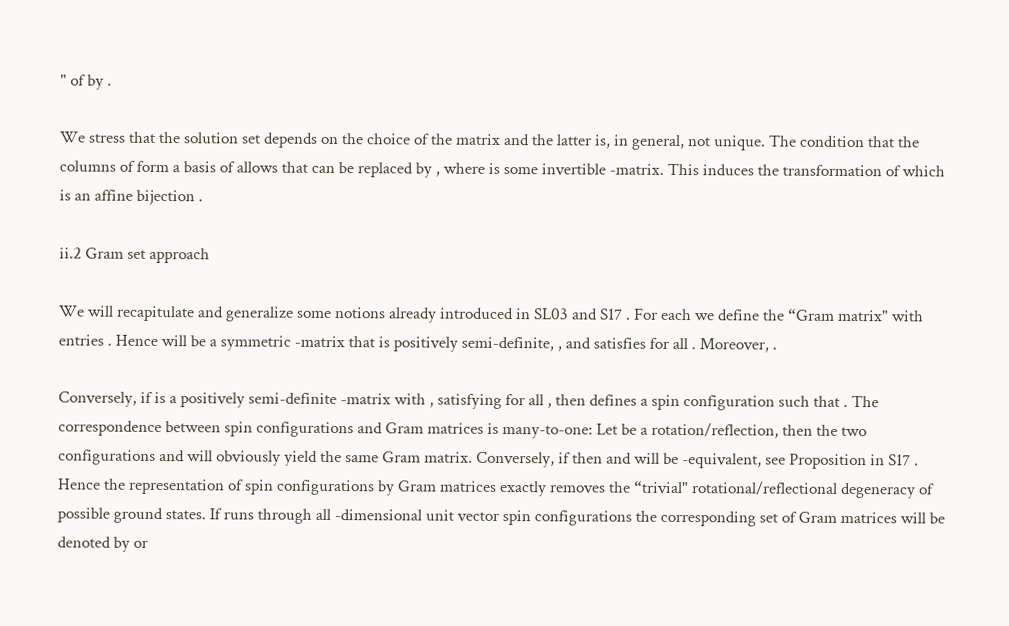" of by .

We stress that the solution set depends on the choice of the matrix and the latter is, in general, not unique. The condition that the columns of form a basis of allows that can be replaced by , where is some invertible -matrix. This induces the transformation of which is an affine bijection .

ii.2 Gram set approach

We will recapitulate and generalize some notions already introduced in SL03 and S17 . For each we define the “Gram matrix" with entries . Hence will be a symmetric -matrix that is positively semi-definite, , and satisfies for all . Moreover, .

Conversely, if is a positively semi-definite -matrix with , satisfying for all , then defines a spin configuration such that . The correspondence between spin configurations and Gram matrices is many-to-one: Let be a rotation/reflection, then the two configurations and will obviously yield the same Gram matrix. Conversely, if then and will be -equivalent, see Proposition in S17 . Hence the representation of spin configurations by Gram matrices exactly removes the “trivial" rotational/reflectional degeneracy of possible ground states. If runs through all -dimensional unit vector spin configurations the corresponding set of Gram matrices will be denoted by or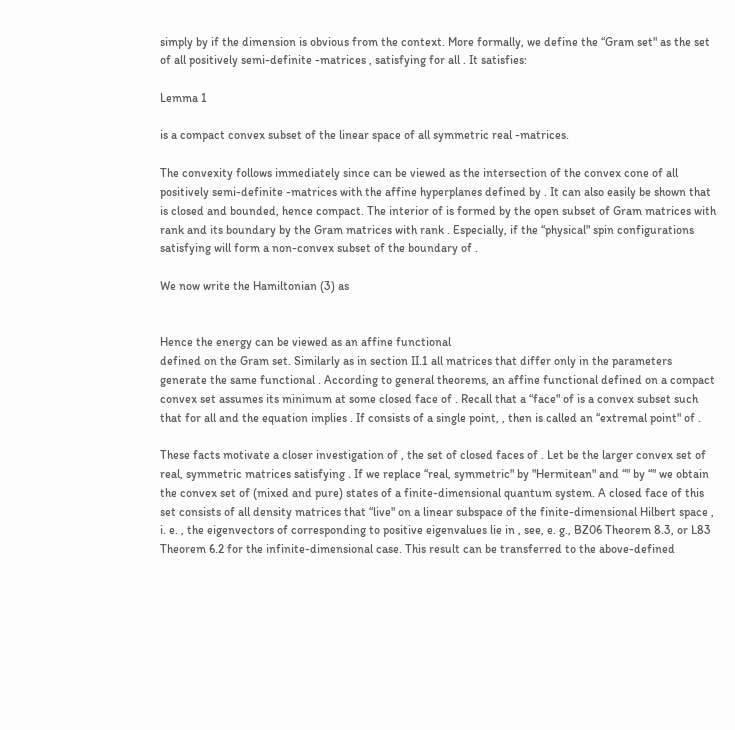simply by if the dimension is obvious from the context. More formally, we define the “Gram set" as the set of all positively semi-definite -matrices , satisfying for all . It satisfies:

Lemma 1

is a compact convex subset of the linear space of all symmetric real -matrices.

The convexity follows immediately since can be viewed as the intersection of the convex cone of all positively semi-definite -matrices with the affine hyperplanes defined by . It can also easily be shown that is closed and bounded, hence compact. The interior of is formed by the open subset of Gram matrices with rank and its boundary by the Gram matrices with rank . Especially, if the “physical" spin configurations satisfying will form a non-convex subset of the boundary of .

We now write the Hamiltonian (3) as


Hence the energy can be viewed as an affine functional
defined on the Gram set. Similarly as in section II.1 all matrices that differ only in the parameters generate the same functional . According to general theorems, an affine functional defined on a compact convex set assumes its minimum at some closed face of . Recall that a “face" of is a convex subset such that for all and the equation implies . If consists of a single point, , then is called an “extremal point" of .

These facts motivate a closer investigation of , the set of closed faces of . Let be the larger convex set of real, symmetric matrices satisfying . If we replace “real, symmetric" by "Hermitean" and “" by “" we obtain the convex set of (mixed and pure) states of a finite-dimensional quantum system. A closed face of this set consists of all density matrices that “live" on a linear subspace of the finite-dimensional Hilbert space , i. e. , the eigenvectors of corresponding to positive eigenvalues lie in , see, e. g., BZ06 Theorem 8.3, or L83 Theorem 6.2 for the infinite-dimensional case. This result can be transferred to the above-defined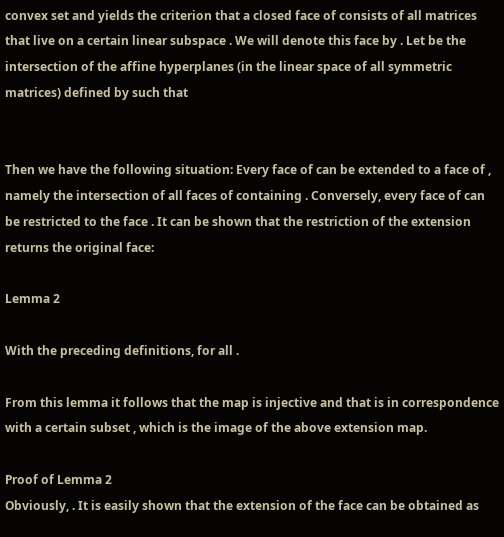convex set and yields the criterion that a closed face of consists of all matrices that live on a certain linear subspace . We will denote this face by . Let be the intersection of the affine hyperplanes (in the linear space of all symmetric matrices) defined by such that


Then we have the following situation: Every face of can be extended to a face of , namely the intersection of all faces of containing . Conversely, every face of can be restricted to the face . It can be shown that the restriction of the extension returns the original face:

Lemma 2

With the preceding definitions, for all .

From this lemma it follows that the map is injective and that is in correspondence with a certain subset , which is the image of the above extension map.

Proof of Lemma 2
Obviously, . It is easily shown that the extension of the face can be obtained as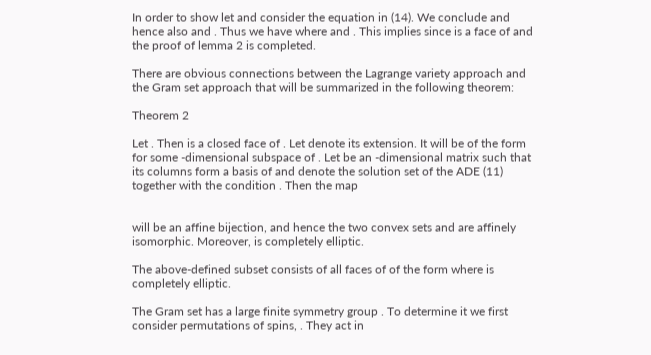In order to show let and consider the equation in (14). We conclude and hence also and . Thus we have where and . This implies since is a face of and the proof of lemma 2 is completed.

There are obvious connections between the Lagrange variety approach and the Gram set approach that will be summarized in the following theorem:

Theorem 2

Let . Then is a closed face of . Let denote its extension. It will be of the form for some -dimensional subspace of . Let be an -dimensional matrix such that its columns form a basis of and denote the solution set of the ADE (11) together with the condition . Then the map


will be an affine bijection, and hence the two convex sets and are affinely isomorphic. Moreover, is completely elliptic.

The above-defined subset consists of all faces of of the form where is completely elliptic.

The Gram set has a large finite symmetry group . To determine it we first consider permutations of spins, . They act in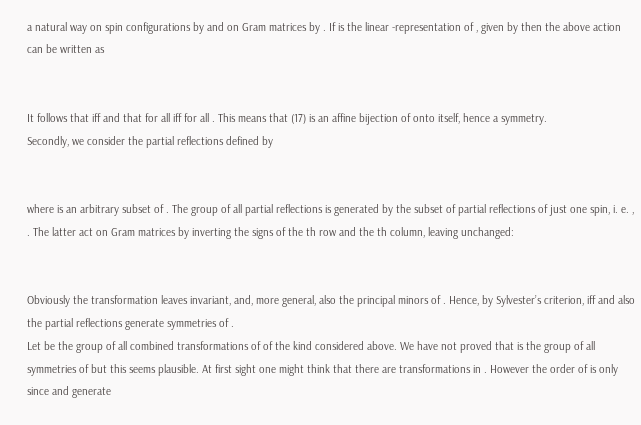a natural way on spin configurations by and on Gram matrices by . If is the linear -representation of , given by then the above action can be written as


It follows that iff and that for all iff for all . This means that (17) is an affine bijection of onto itself, hence a symmetry.
Secondly, we consider the partial reflections defined by


where is an arbitrary subset of . The group of all partial reflections is generated by the subset of partial reflections of just one spin, i. e. , . The latter act on Gram matrices by inverting the signs of the th row and the th column, leaving unchanged:


Obviously the transformation leaves invariant, and, more general, also the principal minors of . Hence, by Sylvester’s criterion, iff and also the partial reflections generate symmetries of .
Let be the group of all combined transformations of of the kind considered above. We have not proved that is the group of all symmetries of but this seems plausible. At first sight one might think that there are transformations in . However the order of is only since and generate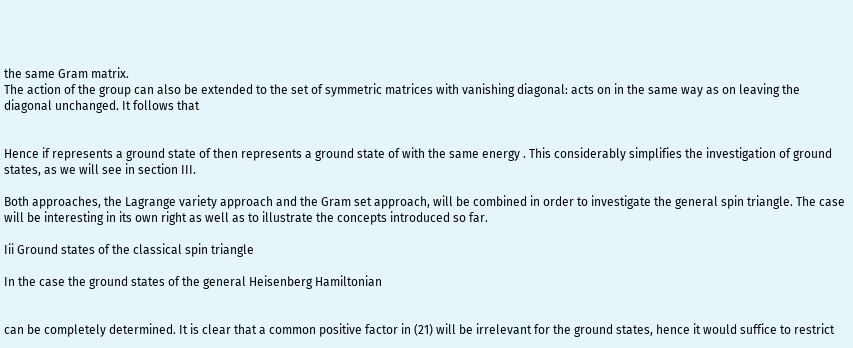the same Gram matrix.
The action of the group can also be extended to the set of symmetric matrices with vanishing diagonal: acts on in the same way as on leaving the diagonal unchanged. It follows that


Hence if represents a ground state of then represents a ground state of with the same energy . This considerably simplifies the investigation of ground states, as we will see in section III.

Both approaches, the Lagrange variety approach and the Gram set approach, will be combined in order to investigate the general spin triangle. The case will be interesting in its own right as well as to illustrate the concepts introduced so far.

Iii Ground states of the classical spin triangle

In the case the ground states of the general Heisenberg Hamiltonian


can be completely determined. It is clear that a common positive factor in (21) will be irrelevant for the ground states, hence it would suffice to restrict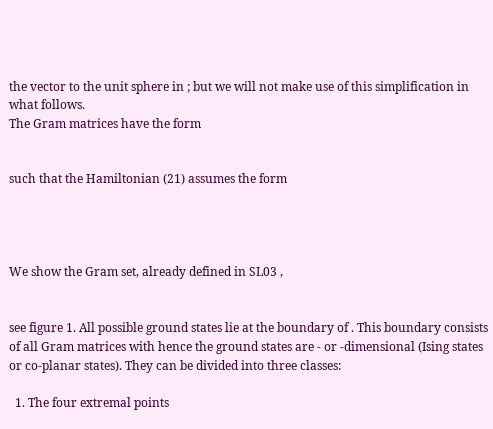the vector to the unit sphere in ; but we will not make use of this simplification in what follows.
The Gram matrices have the form


such that the Hamiltonian (21) assumes the form




We show the Gram set, already defined in SL03 ,


see figure 1. All possible ground states lie at the boundary of . This boundary consists of all Gram matrices with hence the ground states are - or -dimensional (Ising states or co-planar states). They can be divided into three classes:

  1. The four extremal points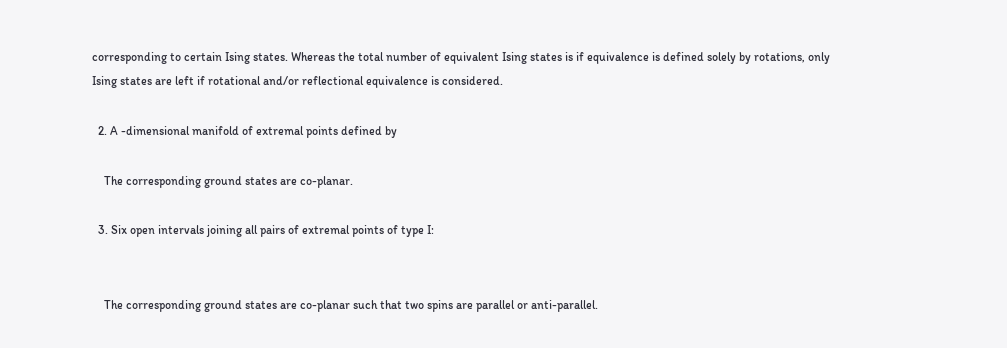corresponding to certain Ising states. Whereas the total number of equivalent Ising states is if equivalence is defined solely by rotations, only Ising states are left if rotational and/or reflectional equivalence is considered.

  2. A -dimensional manifold of extremal points defined by

    The corresponding ground states are co-planar.

  3. Six open intervals joining all pairs of extremal points of type I:


    The corresponding ground states are co-planar such that two spins are parallel or anti-parallel.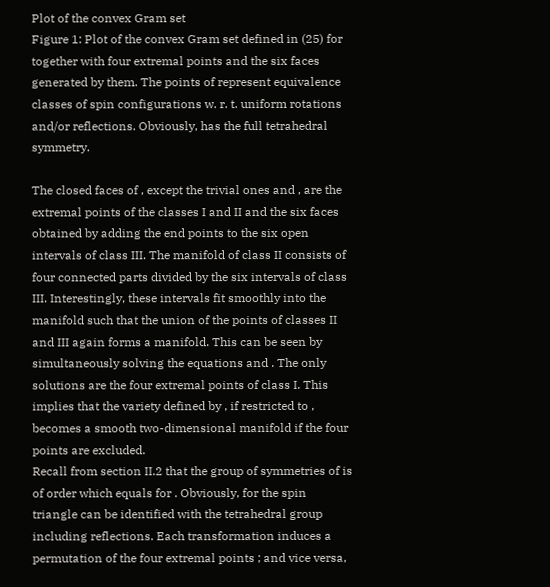Plot of the convex Gram set
Figure 1: Plot of the convex Gram set defined in (25) for together with four extremal points and the six faces generated by them. The points of represent equivalence classes of spin configurations w. r. t. uniform rotations and/or reflections. Obviously, has the full tetrahedral symmetry.

The closed faces of , except the trivial ones and , are the extremal points of the classes I and II and the six faces obtained by adding the end points to the six open intervals of class III. The manifold of class II consists of four connected parts divided by the six intervals of class III. Interestingly, these intervals fit smoothly into the manifold such that the union of the points of classes II and III again forms a manifold. This can be seen by simultaneously solving the equations and . The only solutions are the four extremal points of class I. This implies that the variety defined by , if restricted to , becomes a smooth two-dimensional manifold if the four points are excluded.
Recall from section II.2 that the group of symmetries of is of order which equals for . Obviously, for the spin triangle can be identified with the tetrahedral group including reflections. Each transformation induces a permutation of the four extremal points ; and vice versa,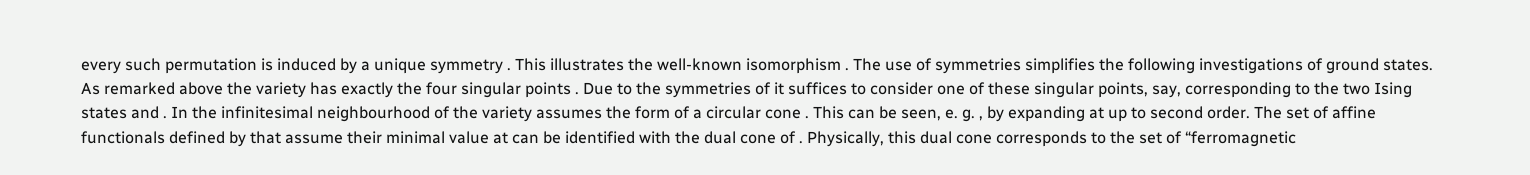every such permutation is induced by a unique symmetry . This illustrates the well-known isomorphism . The use of symmetries simplifies the following investigations of ground states.
As remarked above the variety has exactly the four singular points . Due to the symmetries of it suffices to consider one of these singular points, say, corresponding to the two Ising states and . In the infinitesimal neighbourhood of the variety assumes the form of a circular cone . This can be seen, e. g. , by expanding at up to second order. The set of affine functionals defined by that assume their minimal value at can be identified with the dual cone of . Physically, this dual cone corresponds to the set of “ferromagnetic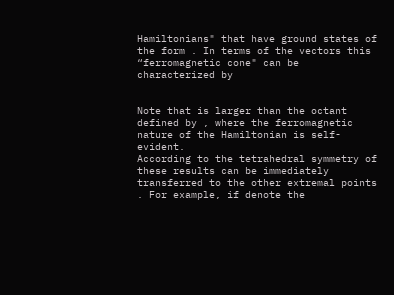Hamiltonians" that have ground states of the form . In terms of the vectors this “ferromagnetic cone" can be characterized by


Note that is larger than the octant defined by , where the ferromagnetic nature of the Hamiltonian is self-evident.
According to the tetrahedral symmetry of these results can be immediately transferred to the other extremal points . For example, if denote the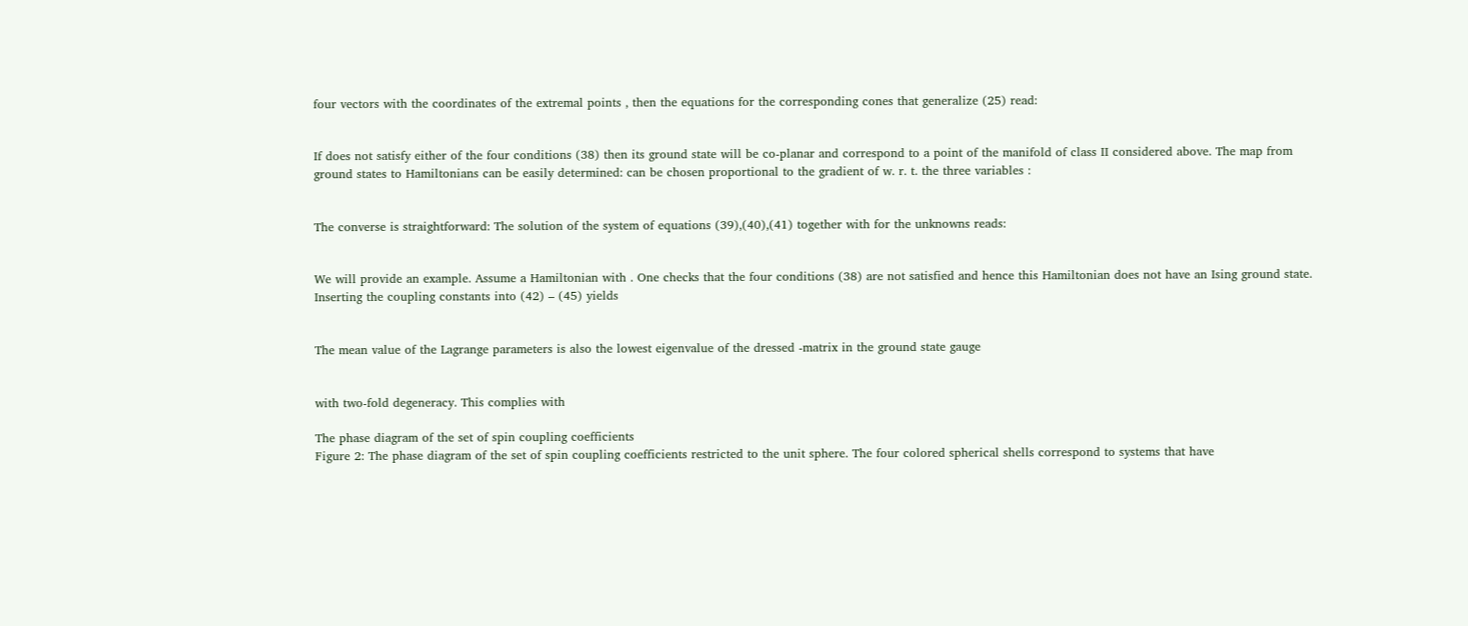four vectors with the coordinates of the extremal points , then the equations for the corresponding cones that generalize (25) read:


If does not satisfy either of the four conditions (38) then its ground state will be co-planar and correspond to a point of the manifold of class II considered above. The map from ground states to Hamiltonians can be easily determined: can be chosen proportional to the gradient of w. r. t. the three variables :


The converse is straightforward: The solution of the system of equations (39),(40),(41) together with for the unknowns reads:


We will provide an example. Assume a Hamiltonian with . One checks that the four conditions (38) are not satisfied and hence this Hamiltonian does not have an Ising ground state. Inserting the coupling constants into (42) – (45) yields


The mean value of the Lagrange parameters is also the lowest eigenvalue of the dressed -matrix in the ground state gauge


with two-fold degeneracy. This complies with

The phase diagram of the set of spin coupling coefficients
Figure 2: The phase diagram of the set of spin coupling coefficients restricted to the unit sphere. The four colored spherical shells correspond to systems that have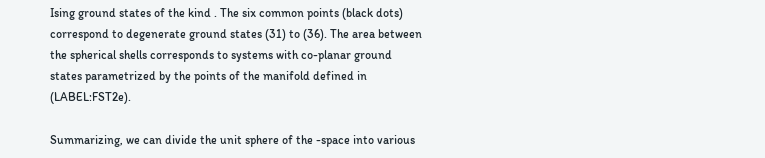Ising ground states of the kind . The six common points (black dots) correspond to degenerate ground states (31) to (36). The area between the spherical shells corresponds to systems with co-planar ground states parametrized by the points of the manifold defined in (LABEL:FST2e).

Summarizing, we can divide the unit sphere of the -space into various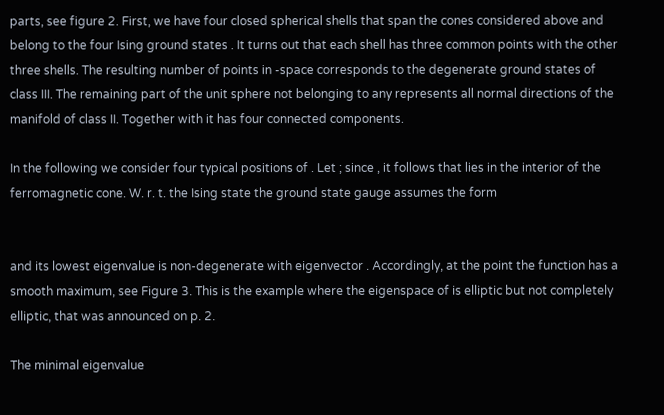parts, see figure 2. First, we have four closed spherical shells that span the cones considered above and belong to the four Ising ground states . It turns out that each shell has three common points with the other three shells. The resulting number of points in -space corresponds to the degenerate ground states of class III. The remaining part of the unit sphere not belonging to any represents all normal directions of the manifold of class II. Together with it has four connected components.

In the following we consider four typical positions of . Let ; since , it follows that lies in the interior of the ferromagnetic cone. W. r. t. the Ising state the ground state gauge assumes the form


and its lowest eigenvalue is non-degenerate with eigenvector . Accordingly, at the point the function has a smooth maximum, see Figure 3. This is the example where the eigenspace of is elliptic but not completely elliptic, that was announced on p. 2.

The minimal eigenvalue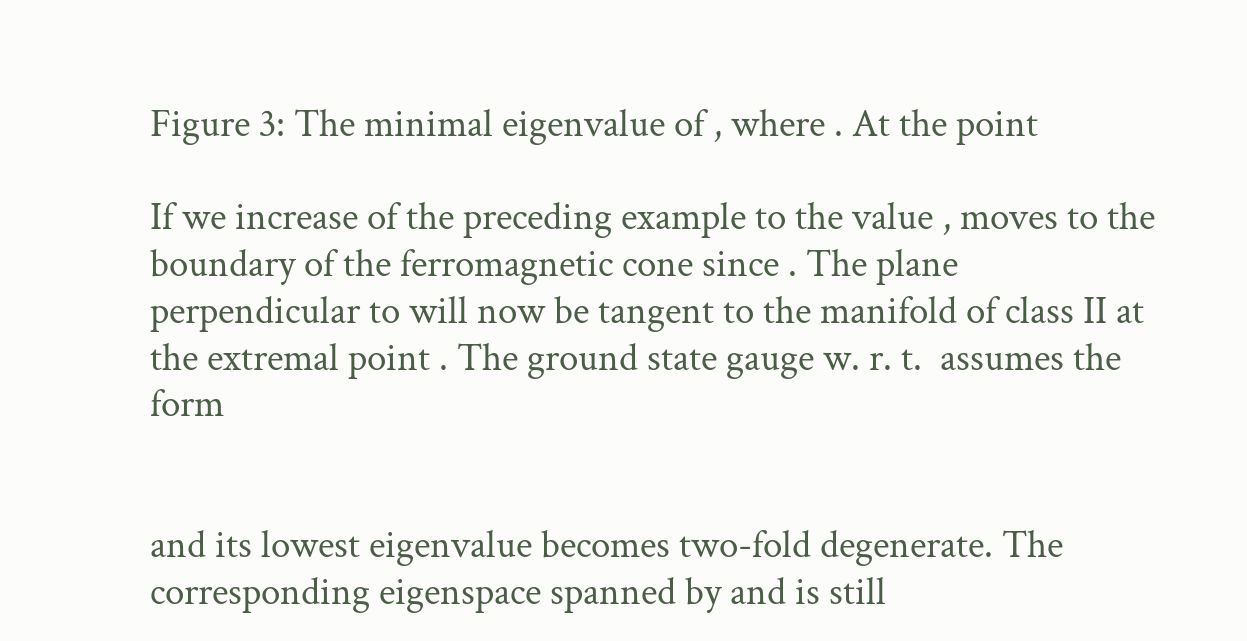Figure 3: The minimal eigenvalue of , where . At the point

If we increase of the preceding example to the value , moves to the boundary of the ferromagnetic cone since . The plane perpendicular to will now be tangent to the manifold of class II at the extremal point . The ground state gauge w. r. t.  assumes the form


and its lowest eigenvalue becomes two-fold degenerate. The corresponding eigenspace spanned by and is still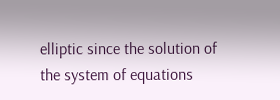elliptic since the solution of the system of equations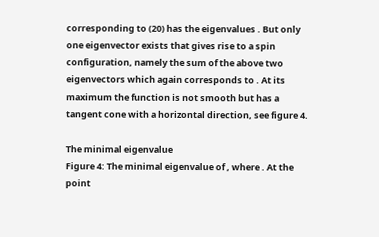corresponding to (20) has the eigenvalues . But only one eigenvector exists that gives rise to a spin configuration, namely the sum of the above two eigenvectors which again corresponds to . At its maximum the function is not smooth but has a tangent cone with a horizontal direction, see figure 4.

The minimal eigenvalue
Figure 4: The minimal eigenvalue of , where . At the point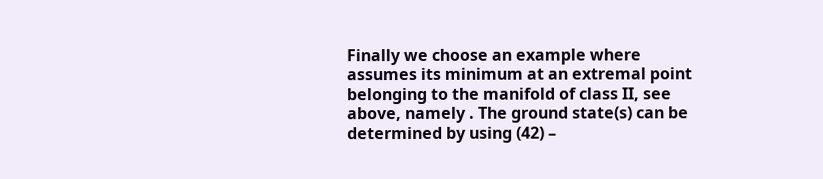Finally we choose an example where assumes its minimum at an extremal point belonging to the manifold of class II, see above, namely . The ground state(s) can be determined by using (42) –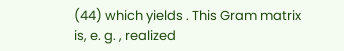(44) which yields . This Gram matrix is, e. g. , realized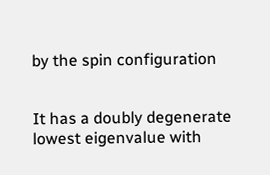by the spin configuration


It has a doubly degenerate lowest eigenvalue with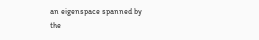an eigenspace spanned by the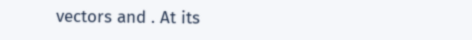vectors and . At its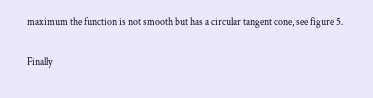maximum the function is not smooth but has a circular tangent cone, see figure 5.

Finally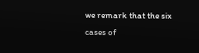we remark that the six cases of